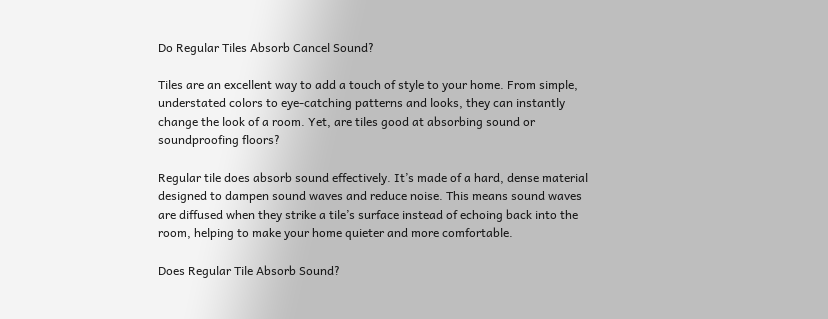Do Regular Tiles Absorb Cancel Sound?

Tiles are an excellent way to add a touch of style to your home. From simple, understated colors to eye-catching patterns and looks, they can instantly change the look of a room. Yet, are tiles good at absorbing sound or soundproofing floors?

Regular tile does absorb sound effectively. It’s made of a hard, dense material designed to dampen sound waves and reduce noise. This means sound waves are diffused when they strike a tile’s surface instead of echoing back into the room, helping to make your home quieter and more comfortable.

Does Regular Tile Absorb Sound?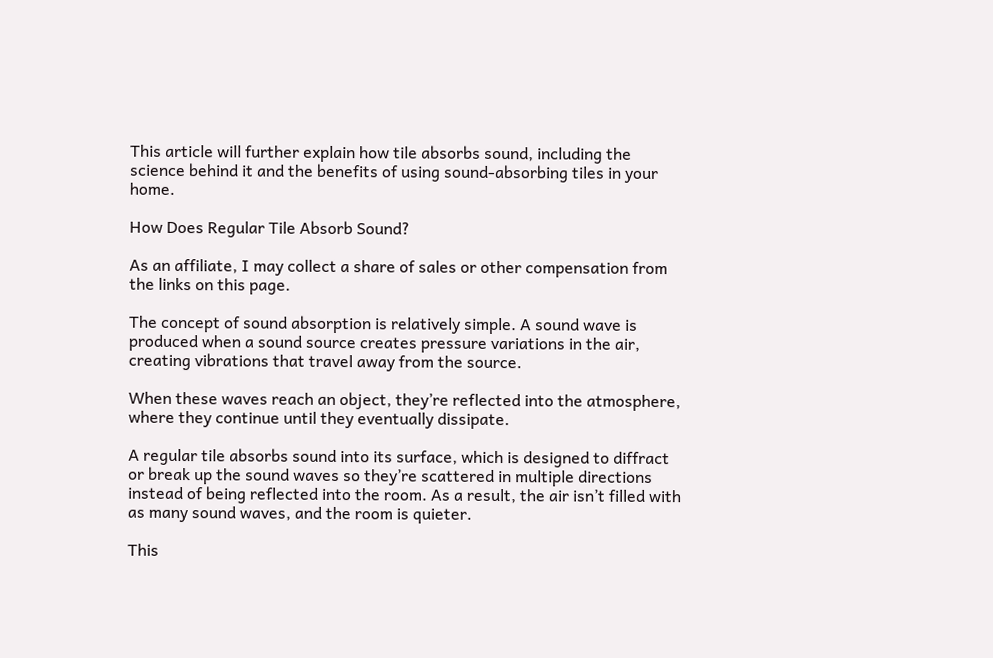This article will further explain how tile absorbs sound, including the science behind it and the benefits of using sound-absorbing tiles in your home.

How Does Regular Tile Absorb Sound?

As an affiliate, I may collect a share of sales or other compensation from the links on this page.

The concept of sound absorption is relatively simple. A sound wave is produced when a sound source creates pressure variations in the air, creating vibrations that travel away from the source.

When these waves reach an object, they’re reflected into the atmosphere, where they continue until they eventually dissipate.

A regular tile absorbs sound into its surface, which is designed to diffract or break up the sound waves so they’re scattered in multiple directions instead of being reflected into the room. As a result, the air isn’t filled with as many sound waves, and the room is quieter.

This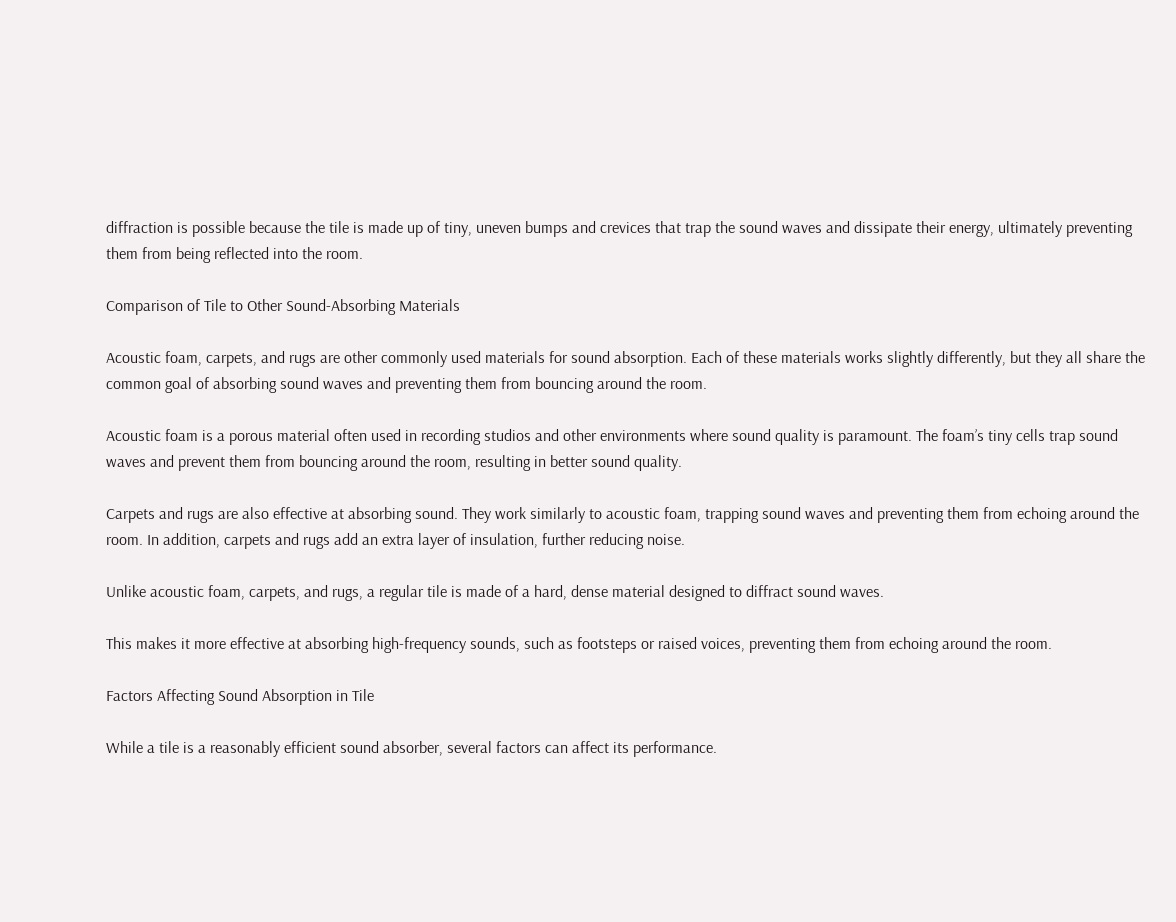diffraction is possible because the tile is made up of tiny, uneven bumps and crevices that trap the sound waves and dissipate their energy, ultimately preventing them from being reflected into the room.

Comparison of Tile to Other Sound-Absorbing Materials

Acoustic foam, carpets, and rugs are other commonly used materials for sound absorption. Each of these materials works slightly differently, but they all share the common goal of absorbing sound waves and preventing them from bouncing around the room.

Acoustic foam is a porous material often used in recording studios and other environments where sound quality is paramount. The foam’s tiny cells trap sound waves and prevent them from bouncing around the room, resulting in better sound quality.

Carpets and rugs are also effective at absorbing sound. They work similarly to acoustic foam, trapping sound waves and preventing them from echoing around the room. In addition, carpets and rugs add an extra layer of insulation, further reducing noise.

Unlike acoustic foam, carpets, and rugs, a regular tile is made of a hard, dense material designed to diffract sound waves.

This makes it more effective at absorbing high-frequency sounds, such as footsteps or raised voices, preventing them from echoing around the room.

Factors Affecting Sound Absorption in Tile

While a tile is a reasonably efficient sound absorber, several factors can affect its performance.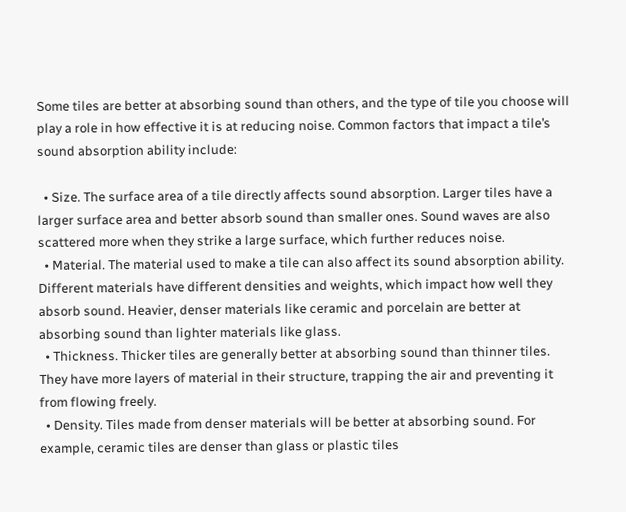Some tiles are better at absorbing sound than others, and the type of tile you choose will play a role in how effective it is at reducing noise. Common factors that impact a tile’s sound absorption ability include:

  • Size. The surface area of a tile directly affects sound absorption. Larger tiles have a larger surface area and better absorb sound than smaller ones. Sound waves are also scattered more when they strike a large surface, which further reduces noise.
  • Material. The material used to make a tile can also affect its sound absorption ability. Different materials have different densities and weights, which impact how well they absorb sound. Heavier, denser materials like ceramic and porcelain are better at absorbing sound than lighter materials like glass.
  • Thickness. Thicker tiles are generally better at absorbing sound than thinner tiles. They have more layers of material in their structure, trapping the air and preventing it from flowing freely.
  • Density. Tiles made from denser materials will be better at absorbing sound. For example, ceramic tiles are denser than glass or plastic tiles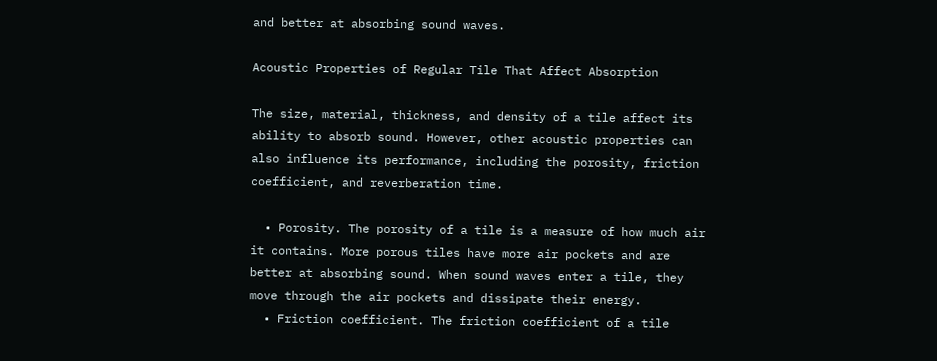and better at absorbing sound waves.

Acoustic Properties of Regular Tile That Affect Absorption

The size, material, thickness, and density of a tile affect its ability to absorb sound. However, other acoustic properties can also influence its performance, including the porosity, friction coefficient, and reverberation time.

  • Porosity. The porosity of a tile is a measure of how much air it contains. More porous tiles have more air pockets and are better at absorbing sound. When sound waves enter a tile, they move through the air pockets and dissipate their energy.
  • Friction coefficient. The friction coefficient of a tile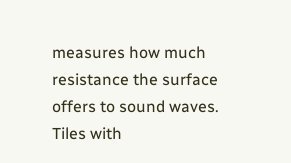measures how much resistance the surface offers to sound waves. Tiles with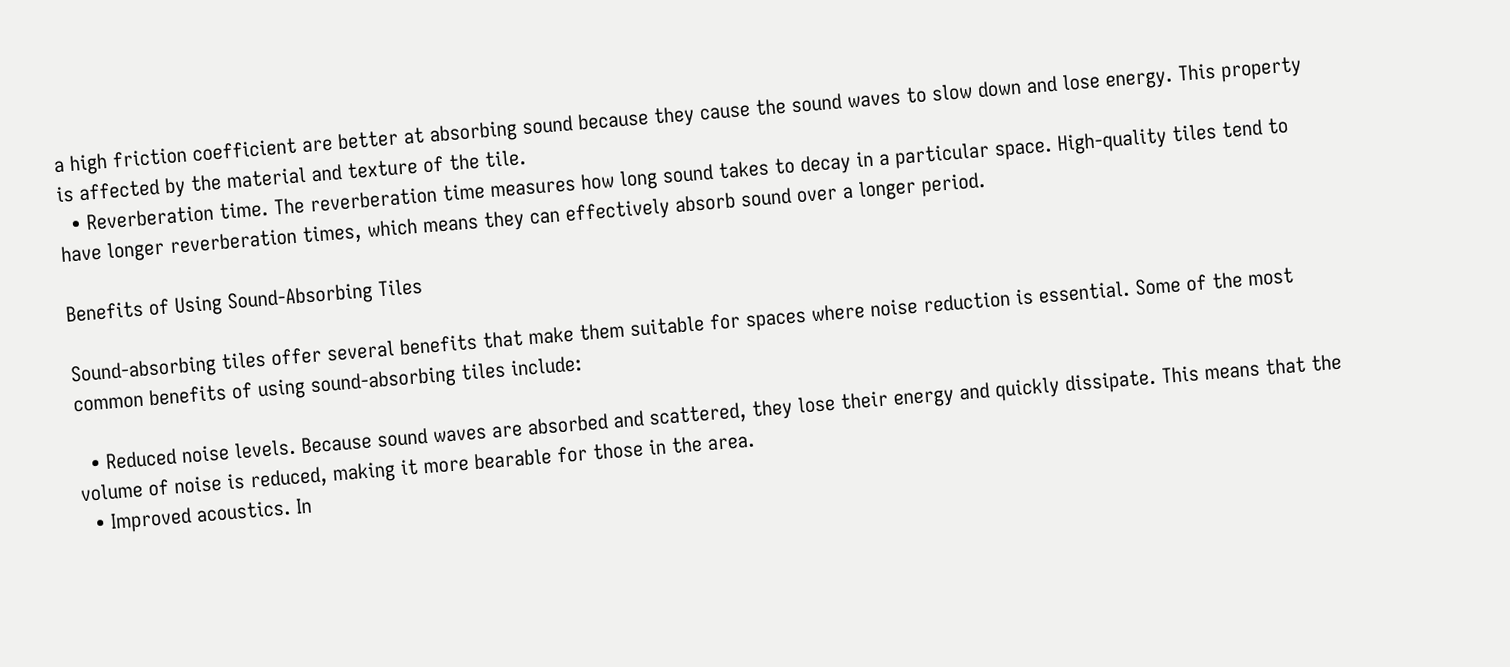a high friction coefficient are better at absorbing sound because they cause the sound waves to slow down and lose energy. This property is affected by the material and texture of the tile.
  • Reverberation time. The reverberation time measures how long sound takes to decay in a particular space. High-quality tiles tend to have longer reverberation times, which means they can effectively absorb sound over a longer period.

Benefits of Using Sound-Absorbing Tiles

Sound-absorbing tiles offer several benefits that make them suitable for spaces where noise reduction is essential. Some of the most common benefits of using sound-absorbing tiles include:

  • Reduced noise levels. Because sound waves are absorbed and scattered, they lose their energy and quickly dissipate. This means that the volume of noise is reduced, making it more bearable for those in the area.
  • Improved acoustics. In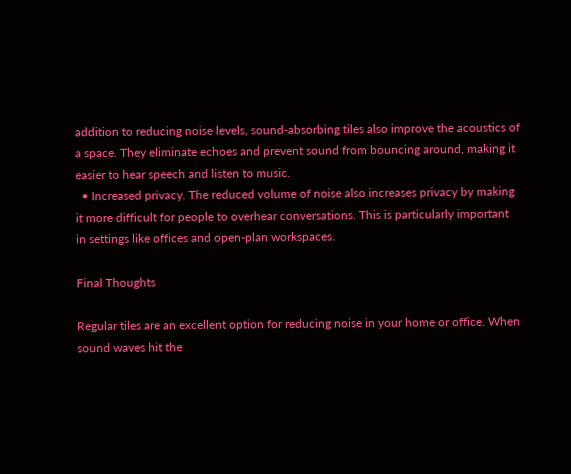addition to reducing noise levels, sound-absorbing tiles also improve the acoustics of a space. They eliminate echoes and prevent sound from bouncing around, making it easier to hear speech and listen to music.
  • Increased privacy. The reduced volume of noise also increases privacy by making it more difficult for people to overhear conversations. This is particularly important in settings like offices and open-plan workspaces.

Final Thoughts

Regular tiles are an excellent option for reducing noise in your home or office. When sound waves hit the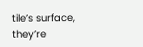tile’s surface, they’re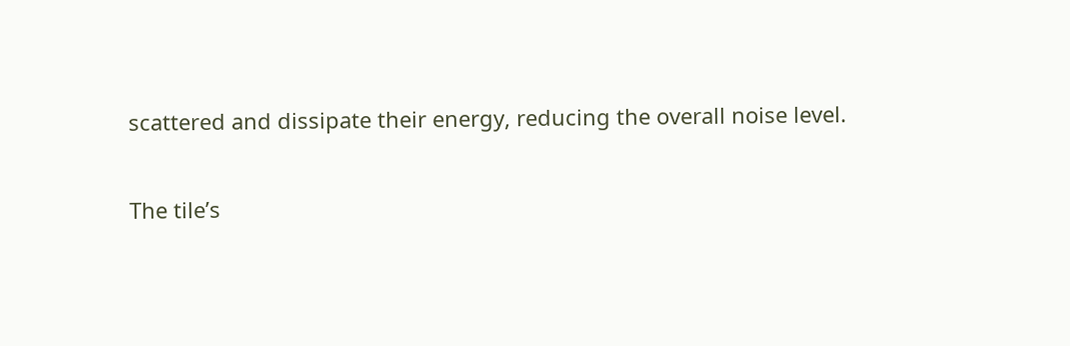scattered and dissipate their energy, reducing the overall noise level.

The tile’s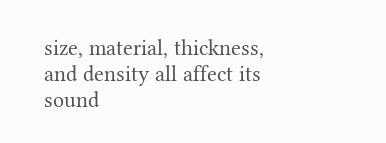size, material, thickness, and density all affect its sound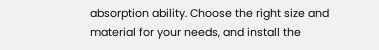absorption ability. Choose the right size and material for your needs, and install the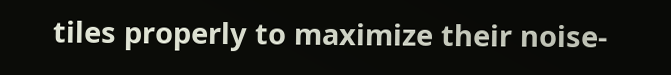tiles properly to maximize their noise-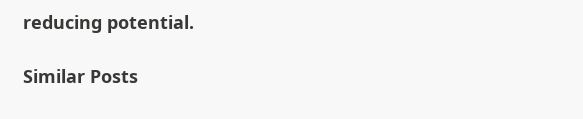reducing potential.

Similar Posts